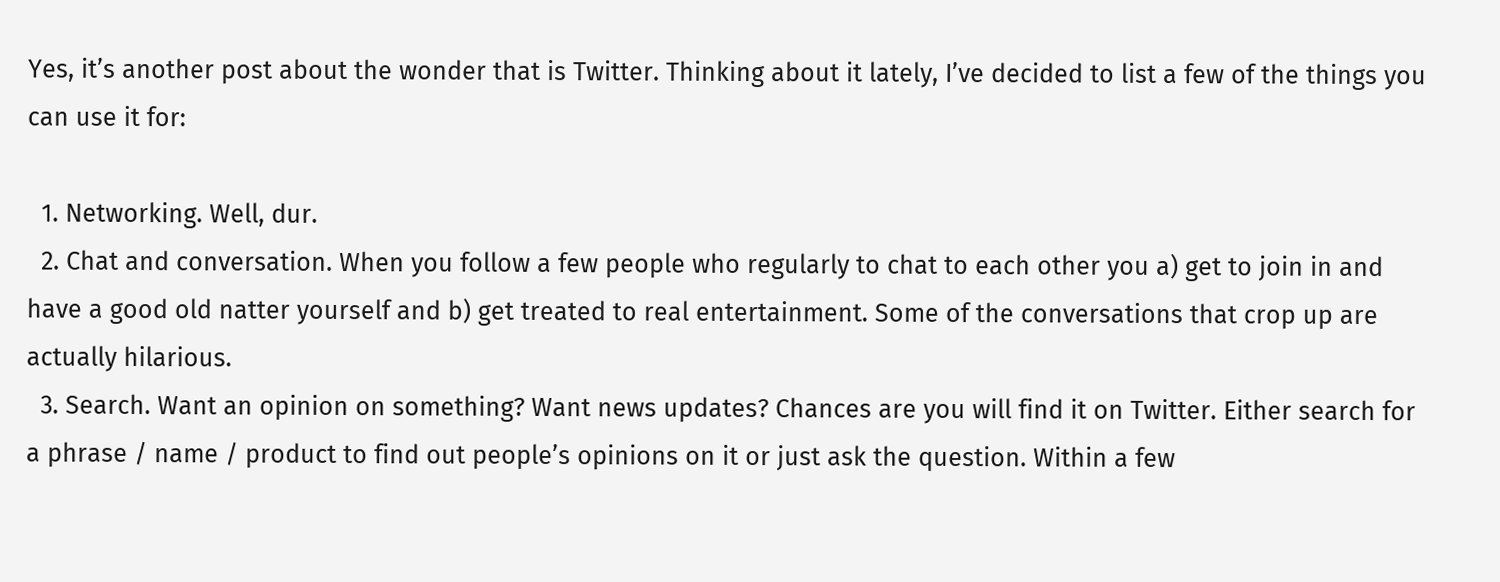Yes, it’s another post about the wonder that is Twitter. Thinking about it lately, I’ve decided to list a few of the things you can use it for:

  1. Networking. Well, dur.
  2. Chat and conversation. When you follow a few people who regularly to chat to each other you a) get to join in and have a good old natter yourself and b) get treated to real entertainment. Some of the conversations that crop up are actually hilarious.
  3. Search. Want an opinion on something? Want news updates? Chances are you will find it on Twitter. Either search for a phrase / name / product to find out people’s opinions on it or just ask the question. Within a few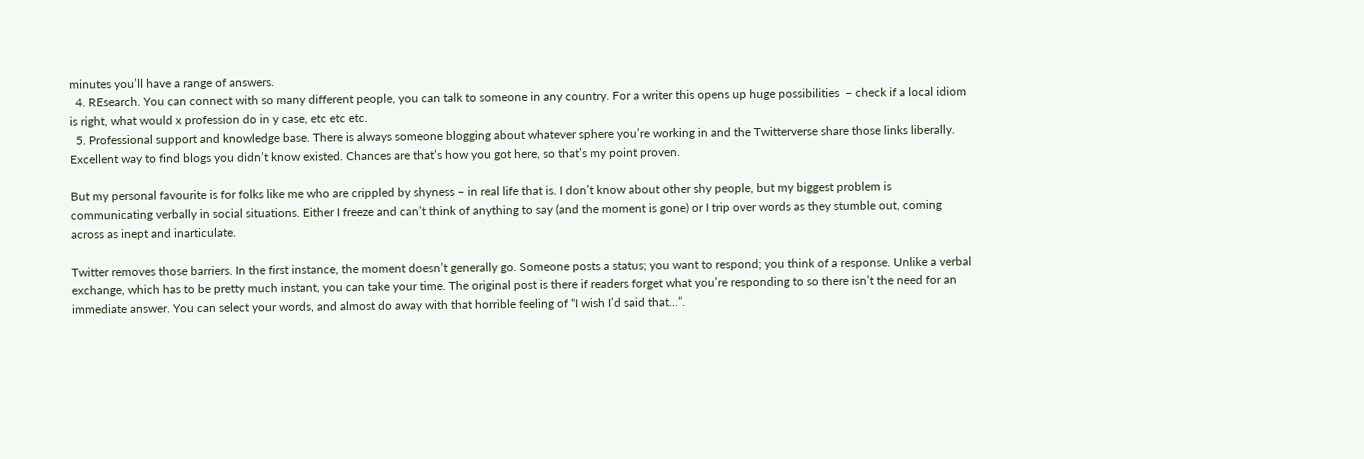minutes you’ll have a range of answers.
  4. REsearch. You can connect with so many different people, you can talk to someone in any country. For a writer this opens up huge possibilities  – check if a local idiom is right, what would x profession do in y case, etc etc etc.
  5. Professional support and knowledge base. There is always someone blogging about whatever sphere you’re working in and the Twitterverse share those links liberally. Excellent way to find blogs you didn’t know existed. Chances are that’s how you got here, so that’s my point proven.

But my personal favourite is for folks like me who are crippled by shyness – in real life that is. I don’t know about other shy people, but my biggest problem is communicating verbally in social situations. Either I freeze and can’t think of anything to say (and the moment is gone) or I trip over words as they stumble out, coming across as inept and inarticulate.

Twitter removes those barriers. In the first instance, the moment doesn’t generally go. Someone posts a status; you want to respond; you think of a response. Unlike a verbal exchange, which has to be pretty much instant, you can take your time. The original post is there if readers forget what you’re responding to so there isn’t the need for an immediate answer. You can select your words, and almost do away with that horrible feeling of “I wish I’d said that…”.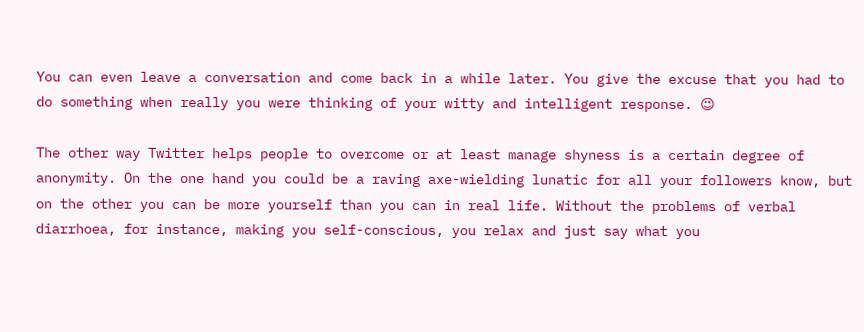You can even leave a conversation and come back in a while later. You give the excuse that you had to do something when really you were thinking of your witty and intelligent response. 😉

The other way Twitter helps people to overcome or at least manage shyness is a certain degree of anonymity. On the one hand you could be a raving axe-wielding lunatic for all your followers know, but on the other you can be more yourself than you can in real life. Without the problems of verbal diarrhoea, for instance, making you self-conscious, you relax and just say what you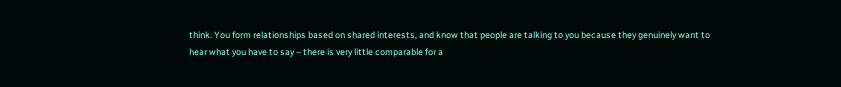think. You form relationships based on shared interests, and know that people are talking to you because they genuinely want to hear what you have to say – there is very little comparable for a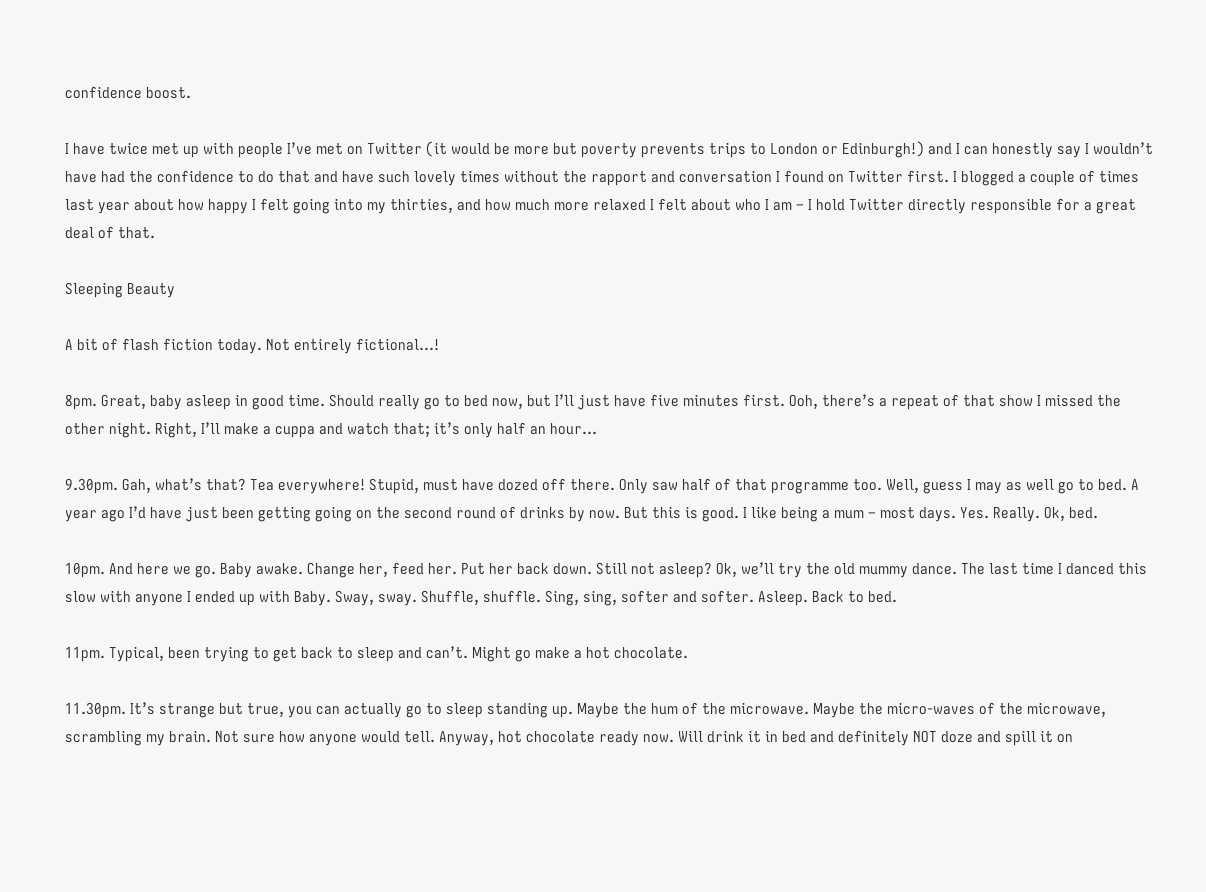confidence boost.

I have twice met up with people I’ve met on Twitter (it would be more but poverty prevents trips to London or Edinburgh!) and I can honestly say I wouldn’t have had the confidence to do that and have such lovely times without the rapport and conversation I found on Twitter first. I blogged a couple of times last year about how happy I felt going into my thirties, and how much more relaxed I felt about who I am – I hold Twitter directly responsible for a great deal of that.

Sleeping Beauty

A bit of flash fiction today. Not entirely fictional…!

8pm. Great, baby asleep in good time. Should really go to bed now, but I’ll just have five minutes first. Ooh, there’s a repeat of that show I missed the other night. Right, I’ll make a cuppa and watch that; it’s only half an hour…

9.30pm. Gah, what’s that? Tea everywhere! Stupid, must have dozed off there. Only saw half of that programme too. Well, guess I may as well go to bed. A year ago I’d have just been getting going on the second round of drinks by now. But this is good. I like being a mum – most days. Yes. Really. Ok, bed.

10pm. And here we go. Baby awake. Change her, feed her. Put her back down. Still not asleep? Ok, we’ll try the old mummy dance. The last time I danced this slow with anyone I ended up with Baby. Sway, sway. Shuffle, shuffle. Sing, sing, softer and softer. Asleep. Back to bed.

11pm. Typical, been trying to get back to sleep and can’t. Might go make a hot chocolate.

11.30pm. It’s strange but true, you can actually go to sleep standing up. Maybe the hum of the microwave. Maybe the micro-waves of the microwave, scrambling my brain. Not sure how anyone would tell. Anyway, hot chocolate ready now. Will drink it in bed and definitely NOT doze and spill it on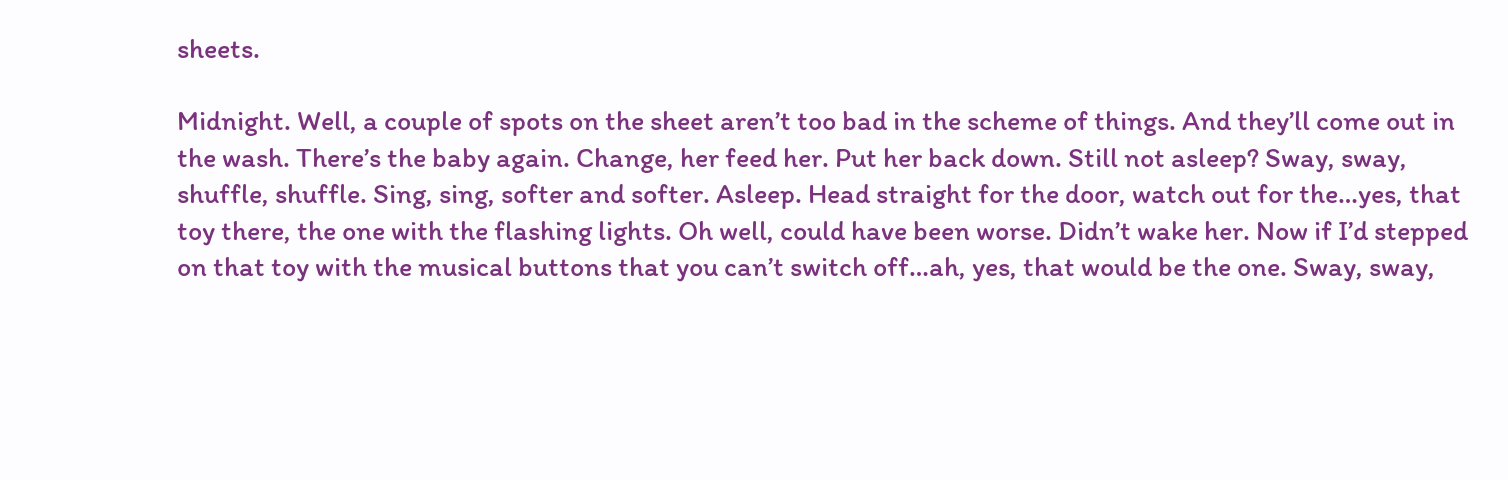sheets.

Midnight. Well, a couple of spots on the sheet aren’t too bad in the scheme of things. And they’ll come out in the wash. There’s the baby again. Change, her feed her. Put her back down. Still not asleep? Sway, sway, shuffle, shuffle. Sing, sing, softer and softer. Asleep. Head straight for the door, watch out for the…yes, that toy there, the one with the flashing lights. Oh well, could have been worse. Didn’t wake her. Now if I’d stepped on that toy with the musical buttons that you can’t switch off…ah, yes, that would be the one. Sway, sway,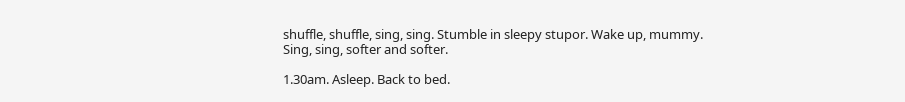shuffle, shuffle, sing, sing. Stumble in sleepy stupor. Wake up, mummy. Sing, sing, softer and softer.

1.30am. Asleep. Back to bed.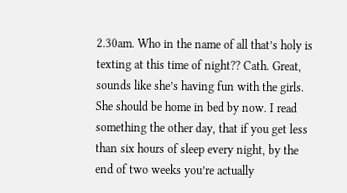2.30am. Who in the name of all that’s holy is texting at this time of night?? Cath. Great, sounds like she’s having fun with the girls. She should be home in bed by now. I read something the other day, that if you get less than six hours of sleep every night, by the end of two weeks you’re actually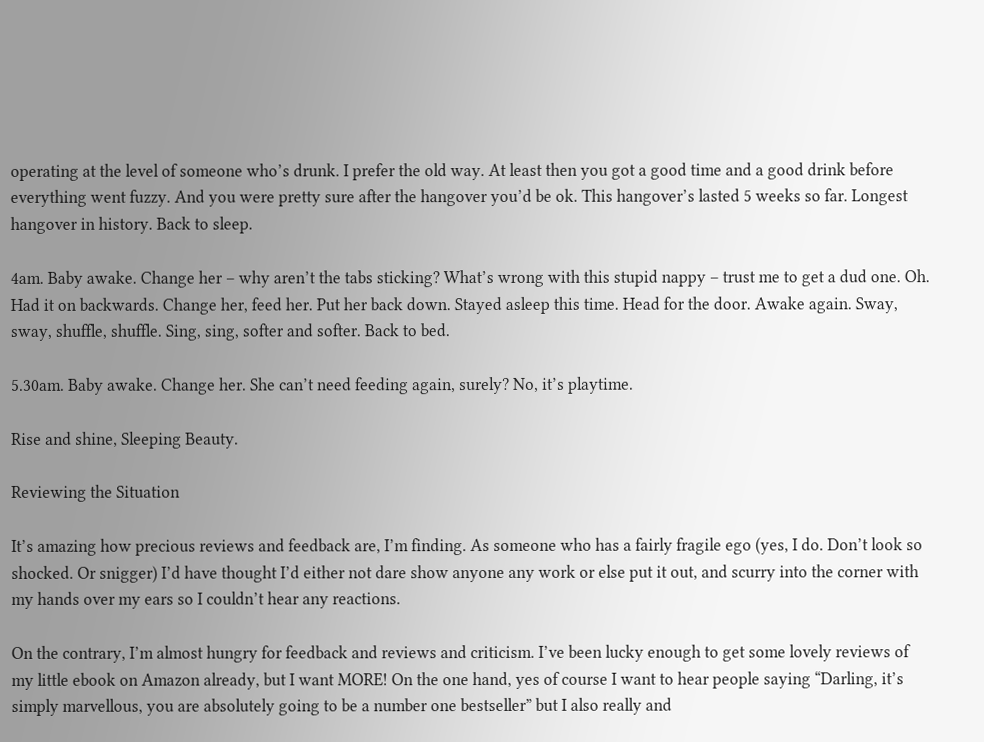operating at the level of someone who’s drunk. I prefer the old way. At least then you got a good time and a good drink before everything went fuzzy. And you were pretty sure after the hangover you’d be ok. This hangover’s lasted 5 weeks so far. Longest hangover in history. Back to sleep.

4am. Baby awake. Change her – why aren’t the tabs sticking? What’s wrong with this stupid nappy – trust me to get a dud one. Oh. Had it on backwards. Change her, feed her. Put her back down. Stayed asleep this time. Head for the door. Awake again. Sway, sway, shuffle, shuffle. Sing, sing, softer and softer. Back to bed.

5.30am. Baby awake. Change her. She can’t need feeding again, surely? No, it’s playtime.

Rise and shine, Sleeping Beauty.

Reviewing the Situation

It’s amazing how precious reviews and feedback are, I’m finding. As someone who has a fairly fragile ego (yes, I do. Don’t look so shocked. Or snigger) I’d have thought I’d either not dare show anyone any work or else put it out, and scurry into the corner with my hands over my ears so I couldn’t hear any reactions.

On the contrary, I’m almost hungry for feedback and reviews and criticism. I’ve been lucky enough to get some lovely reviews of my little ebook on Amazon already, but I want MORE! On the one hand, yes of course I want to hear people saying “Darling, it’s simply marvellous, you are absolutely going to be a number one bestseller” but I also really and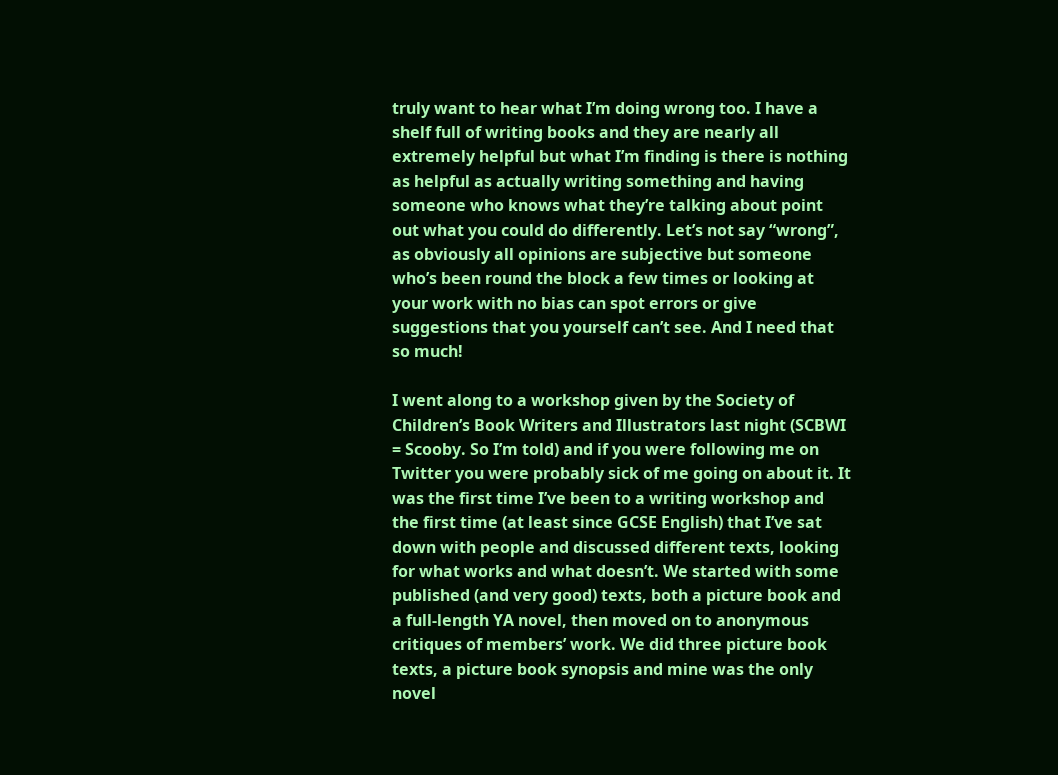truly want to hear what I’m doing wrong too. I have a shelf full of writing books and they are nearly all extremely helpful but what I’m finding is there is nothing as helpful as actually writing something and having someone who knows what they’re talking about point out what you could do differently. Let’s not say “wrong”, as obviously all opinions are subjective but someone who’s been round the block a few times or looking at your work with no bias can spot errors or give suggestions that you yourself can’t see. And I need that so much!

I went along to a workshop given by the Society of Children’s Book Writers and Illustrators last night (SCBWI = Scooby. So I’m told) and if you were following me on Twitter you were probably sick of me going on about it. It was the first time I’ve been to a writing workshop and the first time (at least since GCSE English) that I’ve sat down with people and discussed different texts, looking for what works and what doesn’t. We started with some published (and very good) texts, both a picture book and a full-length YA novel, then moved on to anonymous critiques of members’ work. We did three picture book texts, a picture book synopsis and mine was the only novel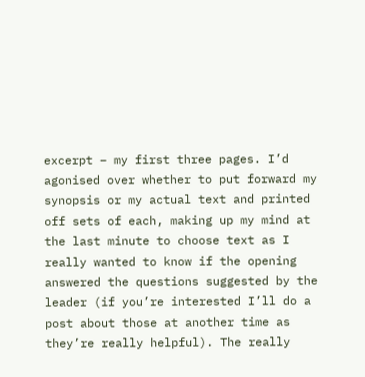excerpt – my first three pages. I’d agonised over whether to put forward my synopsis or my actual text and printed off sets of each, making up my mind at the last minute to choose text as I really wanted to know if the opening answered the questions suggested by the leader (if you’re interested I’ll do a post about those at another time as they’re really helpful). The really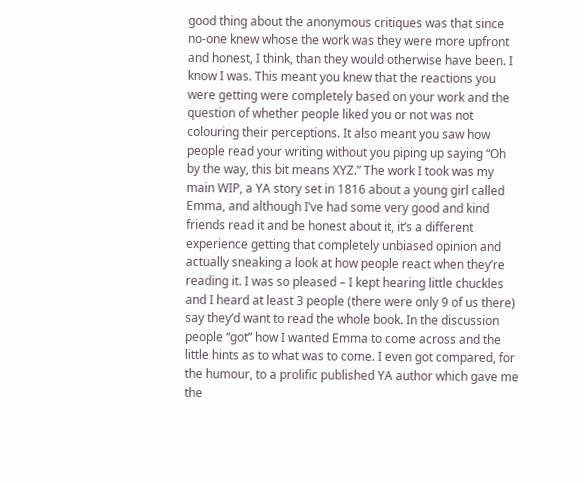good thing about the anonymous critiques was that since no-one knew whose the work was they were more upfront and honest, I think, than they would otherwise have been. I know I was. This meant you knew that the reactions you were getting were completely based on your work and the question of whether people liked you or not was not colouring their perceptions. It also meant you saw how people read your writing without you piping up saying “Oh by the way, this bit means XYZ.” The work I took was my main WIP, a YA story set in 1816 about a young girl called Emma, and although I’ve had some very good and kind friends read it and be honest about it, it’s a different experience getting that completely unbiased opinion and actually sneaking a look at how people react when they’re reading it. I was so pleased – I kept hearing little chuckles and I heard at least 3 people (there were only 9 of us there) say they’d want to read the whole book. In the discussion people “got” how I wanted Emma to come across and the little hints as to what was to come. I even got compared, for the humour, to a prolific published YA author which gave me the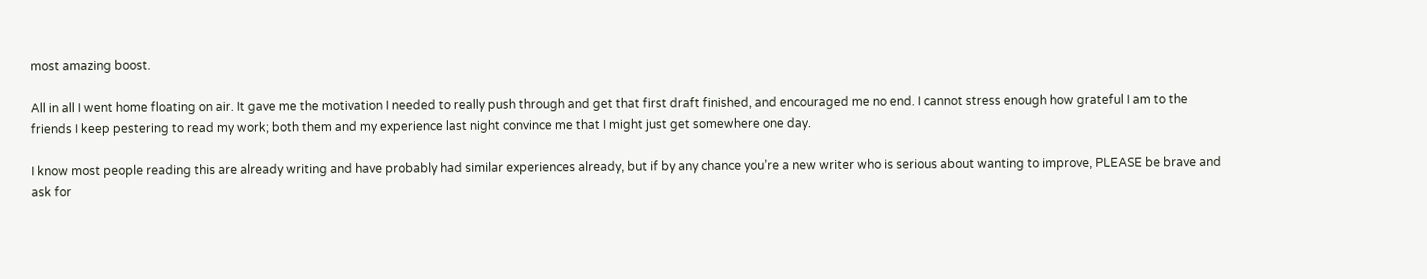most amazing boost.

All in all I went home floating on air. It gave me the motivation I needed to really push through and get that first draft finished, and encouraged me no end. I cannot stress enough how grateful I am to the friends I keep pestering to read my work; both them and my experience last night convince me that I might just get somewhere one day.

I know most people reading this are already writing and have probably had similar experiences already, but if by any chance you’re a new writer who is serious about wanting to improve, PLEASE be brave and ask for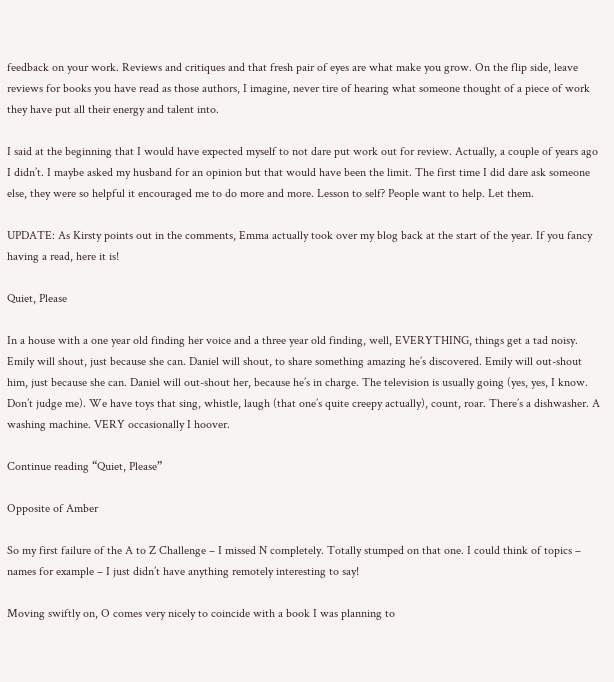feedback on your work. Reviews and critiques and that fresh pair of eyes are what make you grow. On the flip side, leave reviews for books you have read as those authors, I imagine, never tire of hearing what someone thought of a piece of work they have put all their energy and talent into.

I said at the beginning that I would have expected myself to not dare put work out for review. Actually, a couple of years ago I didn’t. I maybe asked my husband for an opinion but that would have been the limit. The first time I did dare ask someone else, they were so helpful it encouraged me to do more and more. Lesson to self? People want to help. Let them.

UPDATE: As Kirsty points out in the comments, Emma actually took over my blog back at the start of the year. If you fancy having a read, here it is!

Quiet, Please

In a house with a one year old finding her voice and a three year old finding, well, EVERYTHING, things get a tad noisy. Emily will shout, just because she can. Daniel will shout, to share something amazing he’s discovered. Emily will out-shout him, just because she can. Daniel will out-shout her, because he’s in charge. The television is usually going (yes, yes, I know. Don’t judge me). We have toys that sing, whistle, laugh (that one’s quite creepy actually), count, roar. There’s a dishwasher. A washing machine. VERY occasionally I hoover.

Continue reading “Quiet, Please”

Opposite of Amber

So my first failure of the A to Z Challenge – I missed N completely. Totally stumped on that one. I could think of topics – names for example – I just didn’t have anything remotely interesting to say!

Moving swiftly on, O comes very nicely to coincide with a book I was planning to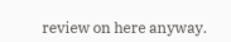review on here anyway.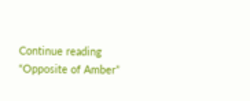Continue reading “Opposite of Amber”